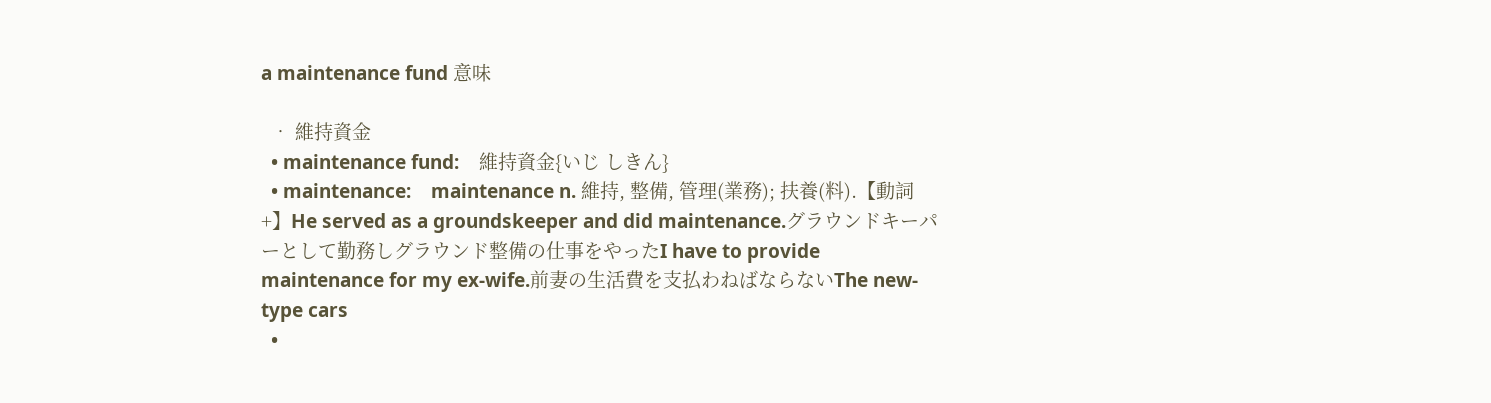a maintenance fund 意味

  • 維持資金
  • maintenance fund:    維持資金{いじ しきん}
  • maintenance:    maintenance n. 維持, 整備, 管理(業務); 扶養(料).【動詞+】He served as a groundskeeper and did maintenance.グラウンドキーパーとして勤務しグラウンド整備の仕事をやったI have to provide maintenance for my ex-wife.前妻の生活費を支払わねばならないThe new-type cars
  •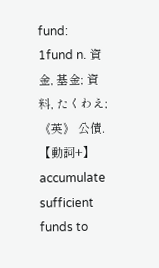fund:    1fund n. 資金, 基金; 資料, たくわえ; 《英》 公債.【動詞+】accumulate sufficient funds to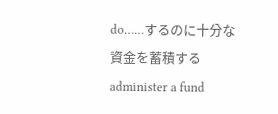do……するのに十分な資金を蓄積するadminister a fund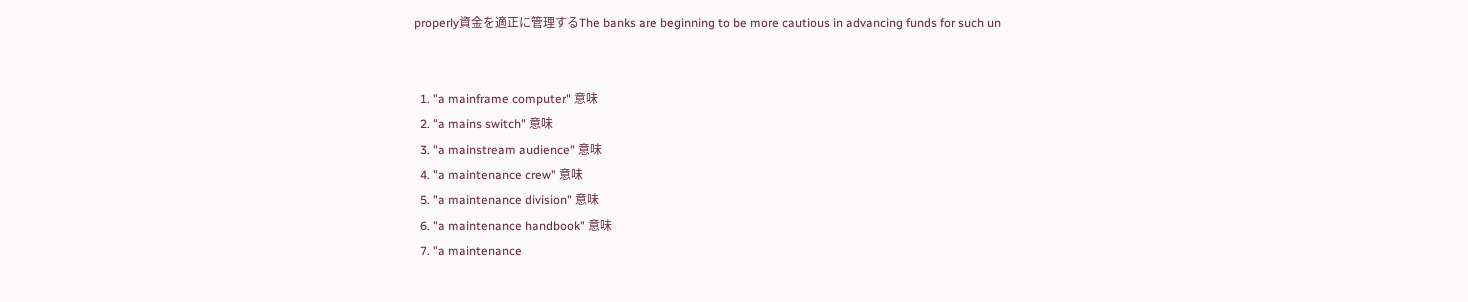properly資金を適正に管理するThe banks are beginning to be more cautious in advancing funds for such un


  1. "a mainframe computer" 意味
  2. "a mains switch" 意味
  3. "a mainstream audience" 意味
  4. "a maintenance crew" 意味
  5. "a maintenance division" 意味
  6. "a maintenance handbook" 意味
  7. "a maintenance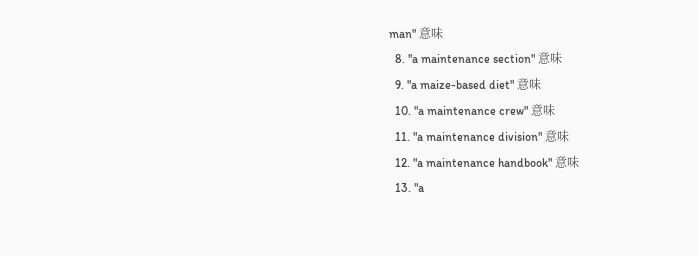man" 意味
  8. "a maintenance section" 意味
  9. "a maize-based diet" 意味
  10. "a maintenance crew" 意味
  11. "a maintenance division" 意味
  12. "a maintenance handbook" 意味
  13. "a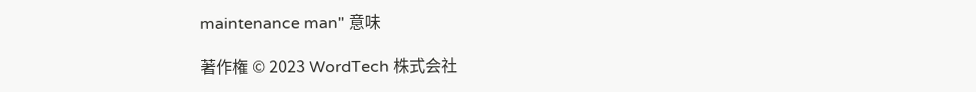maintenance man" 意味

著作権 © 2023 WordTech 株式会社